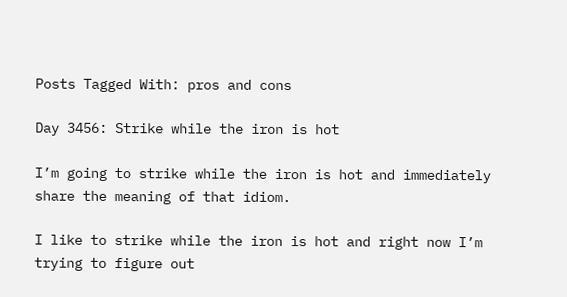Posts Tagged With: pros and cons

Day 3456: Strike while the iron is hot

I’m going to strike while the iron is hot and immediately share the meaning of that idiom.

I like to strike while the iron is hot and right now I’m trying to figure out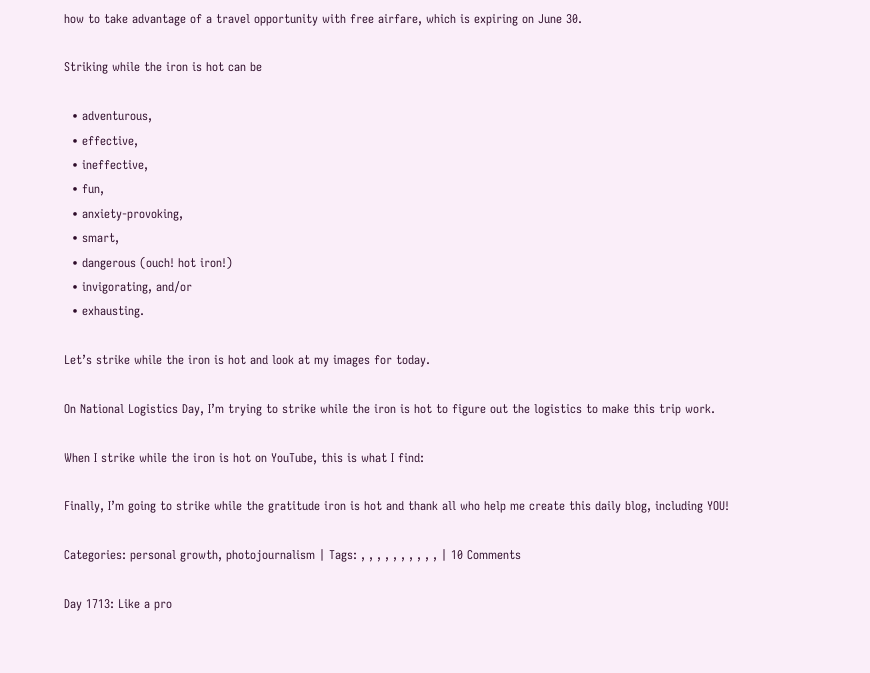how to take advantage of a travel opportunity with free airfare, which is expiring on June 30.

Striking while the iron is hot can be

  • adventurous,
  • effective,
  • ineffective,
  • fun,
  • anxiety-provoking,
  • smart,
  • dangerous (ouch! hot iron!)
  • invigorating, and/or
  • exhausting.

Let’s strike while the iron is hot and look at my images for today.

On National Logistics Day, I’m trying to strike while the iron is hot to figure out the logistics to make this trip work.

When I strike while the iron is hot on YouTube, this is what I find:

Finally, I’m going to strike while the gratitude iron is hot and thank all who help me create this daily blog, including YOU!

Categories: personal growth, photojournalism | Tags: , , , , , , , , , , | 10 Comments

Day 1713: Like a pro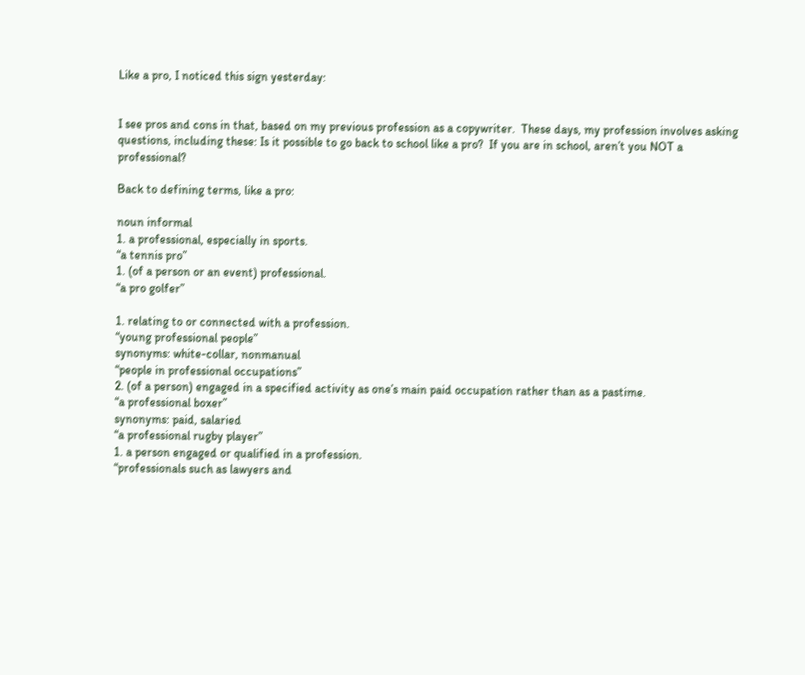Like a pro, I noticed this sign yesterday:


I see pros and cons in that, based on my previous profession as a copywriter.  These days, my profession involves asking questions, including these: Is it possible to go back to school like a pro?  If you are in school, aren’t you NOT a professional?

Back to defining terms, like a pro:

noun informal
1. a professional, especially in sports.
“a tennis pro”
1. (of a person or an event) professional.
“a pro golfer”

1. relating to or connected with a profession.
“young professional people”
synonyms: white-collar, nonmanual
“people in professional occupations”
2. (of a person) engaged in a specified activity as one’s main paid occupation rather than as a pastime.
“a professional boxer”
synonyms: paid, salaried
“a professional rugby player”
1. a person engaged or qualified in a profession.
“professionals such as lawyers and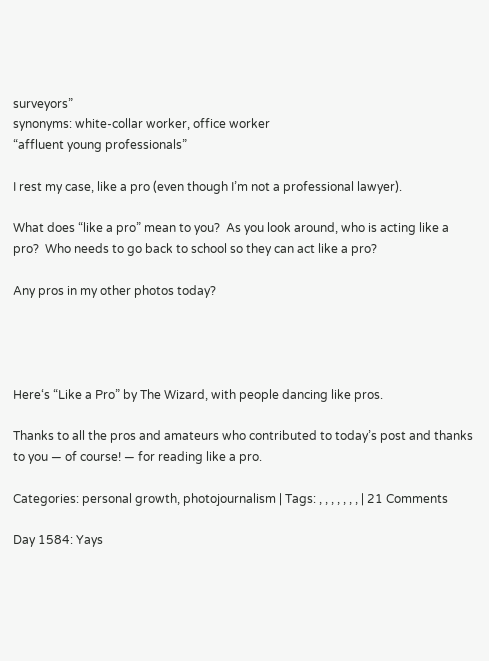surveyors”
synonyms: white-collar worker, office worker
“affluent young professionals”

I rest my case, like a pro (even though I’m not a professional lawyer).

What does “like a pro” mean to you?  As you look around, who is acting like a pro?  Who needs to go back to school so they can act like a pro?

Any pros in my other photos today?




Here‘s “Like a Pro” by The Wizard, with people dancing like pros.

Thanks to all the pros and amateurs who contributed to today’s post and thanks to you — of course! — for reading like a pro.

Categories: personal growth, photojournalism | Tags: , , , , , , , | 21 Comments

Day 1584: Yays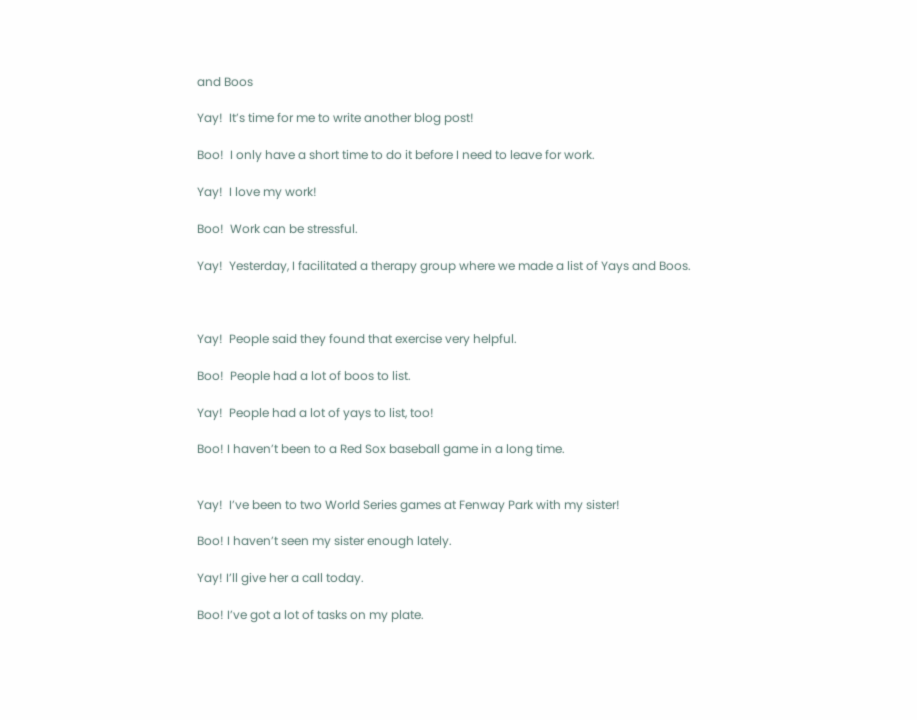and Boos

Yay!  It’s time for me to write another blog post!

Boo!  I only have a short time to do it before I need to leave for work.

Yay!  I love my work!

Boo!  Work can be stressful.

Yay!  Yesterday, I facilitated a therapy group where we made a list of Yays and Boos.



Yay!  People said they found that exercise very helpful.

Boo!  People had a lot of boos to list.

Yay!  People had a lot of yays to list, too!

Boo! I haven’t been to a Red Sox baseball game in a long time.


Yay!  I’ve been to two World Series games at Fenway Park with my sister!

Boo! I haven’t seen my sister enough lately.

Yay! I’ll give her a call today.

Boo! I’ve got a lot of tasks on my plate.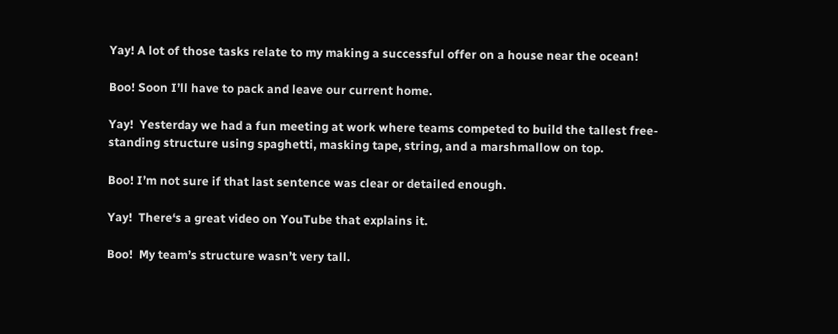Yay! A lot of those tasks relate to my making a successful offer on a house near the ocean!

Boo! Soon I’ll have to pack and leave our current home.

Yay!  Yesterday we had a fun meeting at work where teams competed to build the tallest free-standing structure using spaghetti, masking tape, string, and a marshmallow on top.

Boo! I’m not sure if that last sentence was clear or detailed enough.

Yay!  There‘s a great video on YouTube that explains it.

Boo!  My team’s structure wasn’t very tall.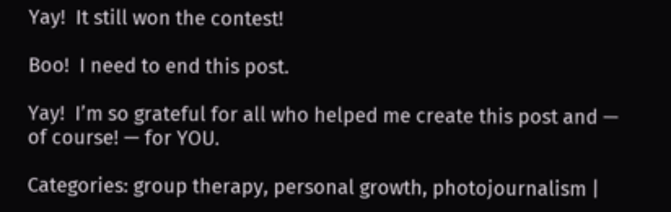Yay!  It still won the contest!

Boo!  I need to end this post.

Yay!  I’m so grateful for all who helped me create this post and — of course! — for YOU.

Categories: group therapy, personal growth, photojournalism |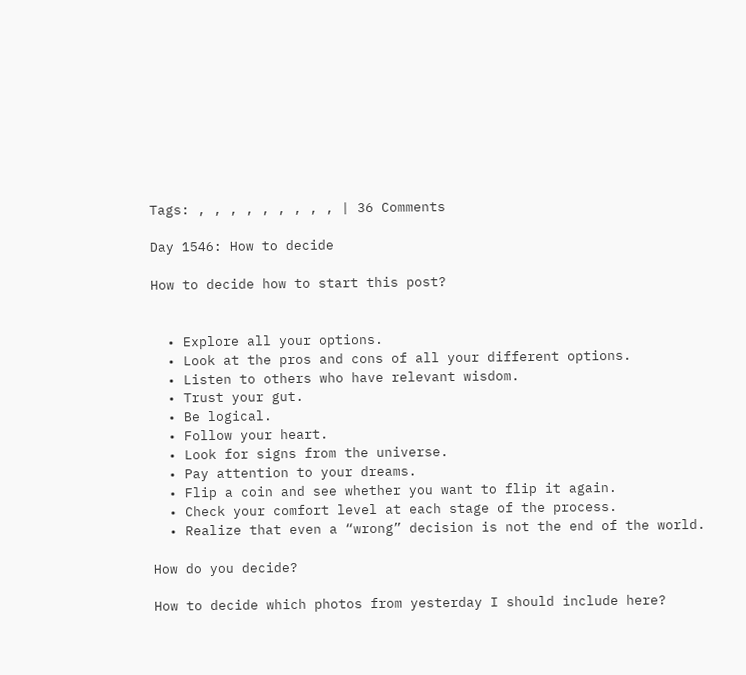Tags: , , , , , , , , , | 36 Comments

Day 1546: How to decide

How to decide how to start this post?


  • Explore all your options.
  • Look at the pros and cons of all your different options.
  • Listen to others who have relevant wisdom.
  • Trust your gut.
  • Be logical.
  • Follow your heart.
  • Look for signs from the universe.
  • Pay attention to your dreams.
  • Flip a coin and see whether you want to flip it again.
  • Check your comfort level at each stage of the process.
  • Realize that even a “wrong” decision is not the end of the world.

How do you decide?

How to decide which photos from yesterday I should include here?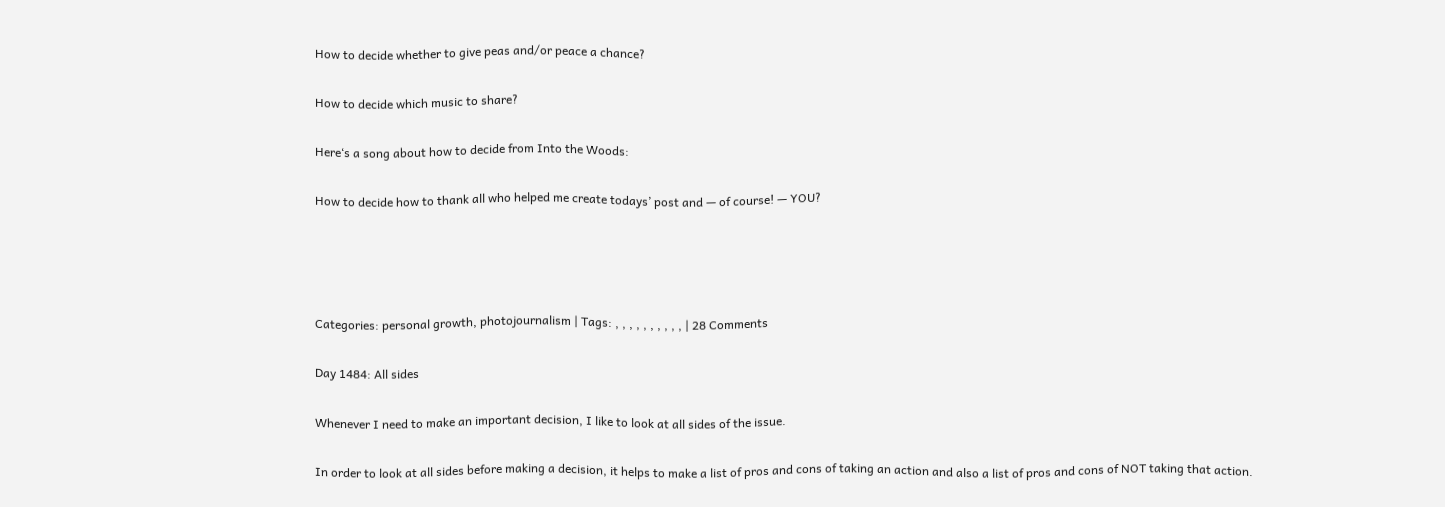How to decide whether to give peas and/or peace a chance?

How to decide which music to share?

Here‘s a song about how to decide from Into the Woods:

How to decide how to thank all who helped me create todays’ post and — of course! — YOU?




Categories: personal growth, photojournalism | Tags: , , , , , , , , , , | 28 Comments

Day 1484: All sides

Whenever I need to make an important decision, I like to look at all sides of the issue.

In order to look at all sides before making a decision, it helps to make a list of pros and cons of taking an action and also a list of pros and cons of NOT taking that action.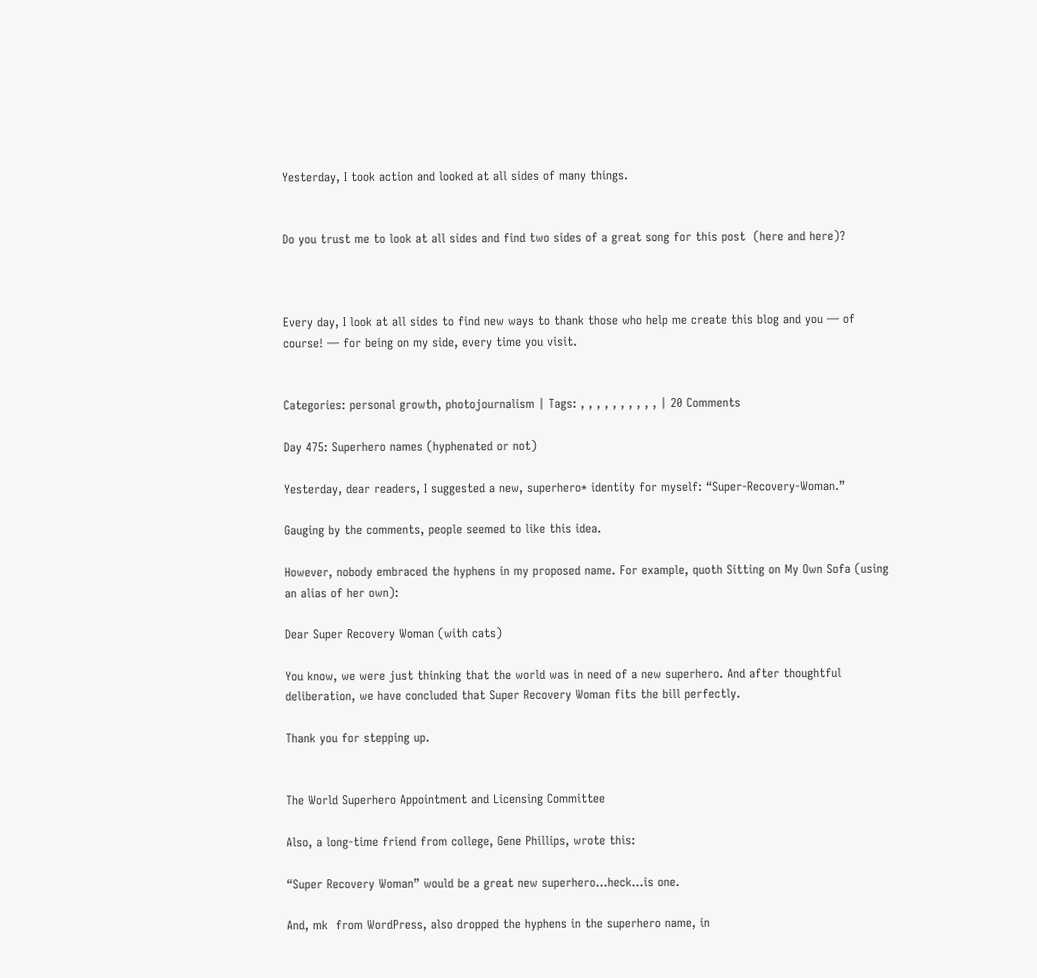Yesterday, I took action and looked at all sides of many things.


Do you trust me to look at all sides and find two sides of a great song for this post  (here and here)?



Every day, I look at all sides to find new ways to thank those who help me create this blog and you — of course! — for being on my side, every time you visit.


Categories: personal growth, photojournalism | Tags: , , , , , , , , , , | 20 Comments

Day 475: Superhero names (hyphenated or not)

Yesterday, dear readers, I suggested a new, superhero* identity for myself: “Super-Recovery-Woman.”

Gauging by the comments, people seemed to like this idea.

However, nobody embraced the hyphens in my proposed name. For example, quoth Sitting on My Own Sofa (using an alias of her own):

Dear Super Recovery Woman (with cats)

You know, we were just thinking that the world was in need of a new superhero. And after thoughtful deliberation, we have concluded that Super Recovery Woman fits the bill perfectly.

Thank you for stepping up.


The World Superhero Appointment and Licensing Committee

Also, a long-time friend from college, Gene Phillips, wrote this:

“Super Recovery Woman” would be a great new superhero…heck…is one.

And, mk  from WordPress, also dropped the hyphens in the superhero name, in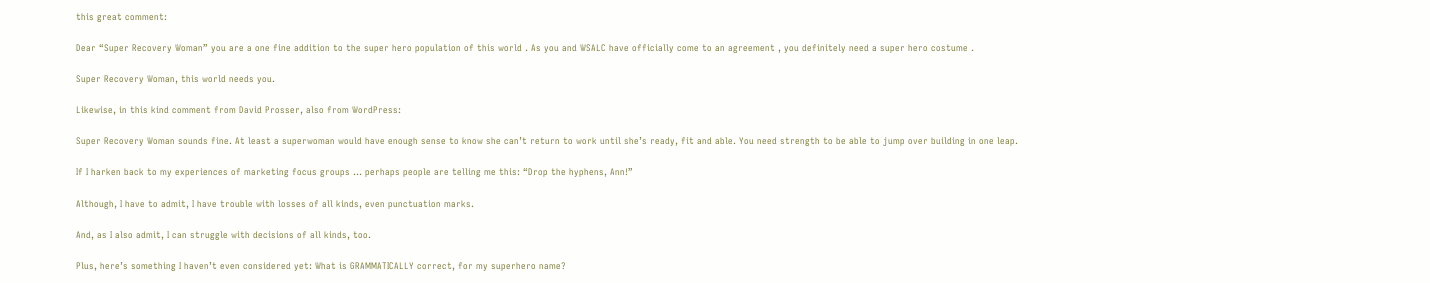this great comment:

Dear “Super Recovery Woman” you are a one fine addition to the super hero population of this world . As you and WSALC have officially come to an agreement , you definitely need a super hero costume .

Super Recovery Woman, this world needs you.

Likewise, in this kind comment from David Prosser, also from WordPress:

Super Recovery Woman sounds fine. At least a superwoman would have enough sense to know she can’t return to work until she’s ready, fit and able. You need strength to be able to jump over building in one leap.

If I harken back to my experiences of marketing focus groups … perhaps people are telling me this: “Drop the hyphens, Ann!”

Although, I have to admit, I have trouble with losses of all kinds, even punctuation marks.

And, as I also admit, I can struggle with decisions of all kinds, too.

Plus, here’s something I haven’t even considered yet: What is GRAMMATICALLY correct, for my superhero name?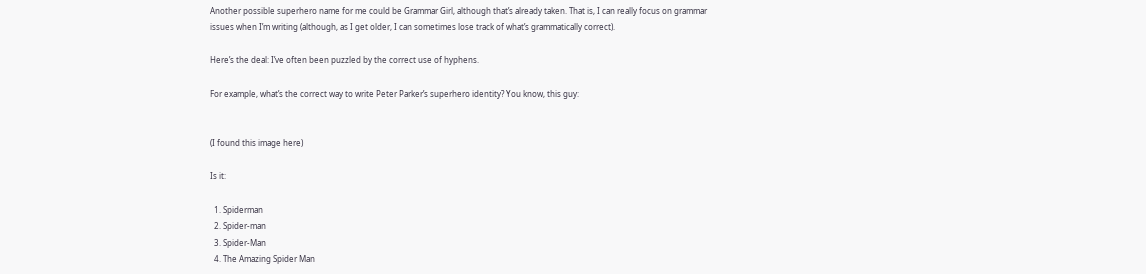Another possible superhero name for me could be Grammar Girl, although that’s already taken. That is, I can really focus on grammar issues when I’m writing (although, as I get older, I can sometimes lose track of what’s grammatically correct).

Here’s the deal: I’ve often been puzzled by the correct use of hyphens.

For example, what’s the correct way to write Peter Parker’s superhero identity? You know, this guy:


(I found this image here)

Is it:

  1. Spiderman
  2. Spider-man
  3. Spider-Man
  4. The Amazing Spider Man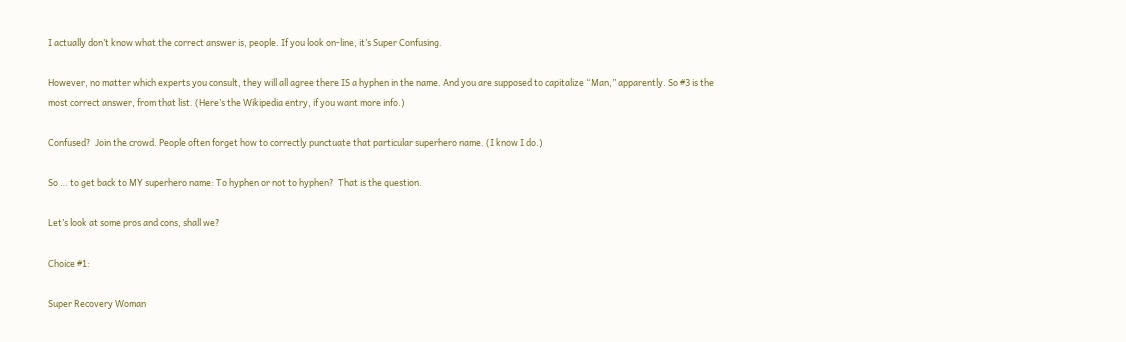I actually don’t know what the correct answer is, people. If you look on-line, it’s Super Confusing.

However, no matter which experts you consult, they will all agree there IS a hyphen in the name. And you are supposed to capitalize “Man,” apparently. So #3 is the most correct answer, from that list. (Here’s the Wikipedia entry, if you want more info.)

Confused?  Join the crowd. People often forget how to correctly punctuate that particular superhero name. (I know I do.)

So … to get back to MY superhero name: To hyphen or not to hyphen?  That is the question.

Let’s look at some pros and cons, shall we?

Choice #1:

Super Recovery Woman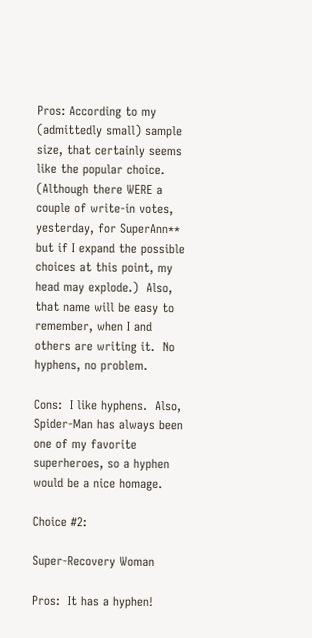Pros: According to my (admittedly small) sample size, that certainly seems like the popular choice. (Although there WERE a couple of write-in votes, yesterday, for SuperAnn** but if I expand the possible choices at this point, my head may explode.)  Also, that name will be easy to remember, when I and others are writing it.  No hyphens, no problem.

Cons:  I like hyphens.  Also, Spider-Man has always been one of my favorite superheroes, so a hyphen would be a nice homage.

Choice #2:

Super-Recovery Woman

Pros:  It has a hyphen!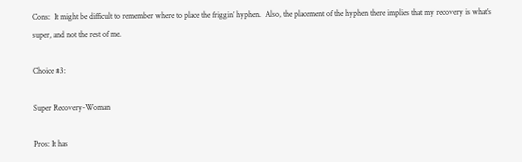Cons:  It might be difficult to remember where to place the friggin’ hyphen.  Also, the placement of the hyphen there implies that my recovery is what’s super, and not the rest of me.

Choice #3:

Super Recovery-Woman

Pros: It has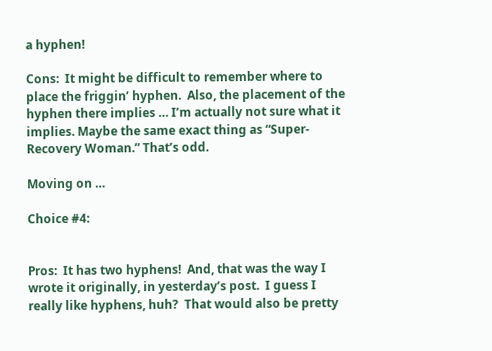a hyphen!

Cons:  It might be difficult to remember where to place the friggin’ hyphen.  Also, the placement of the hyphen there implies … I’m actually not sure what it implies. Maybe the same exact thing as “Super-Recovery Woman.” That’s odd.

Moving on …

Choice #4:


Pros:  It has two hyphens!  And, that was the way I wrote it originally, in yesterday’s post.  I guess I really like hyphens, huh?  That would also be pretty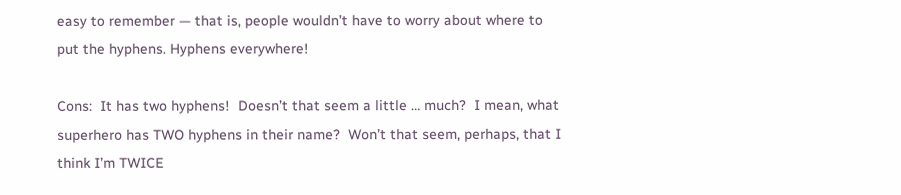easy to remember — that is, people wouldn’t have to worry about where to put the hyphens. Hyphens everywhere!

Cons:  It has two hyphens!  Doesn’t that seem a little … much?  I mean, what superhero has TWO hyphens in their name?  Won’t that seem, perhaps, that I think I’m TWICE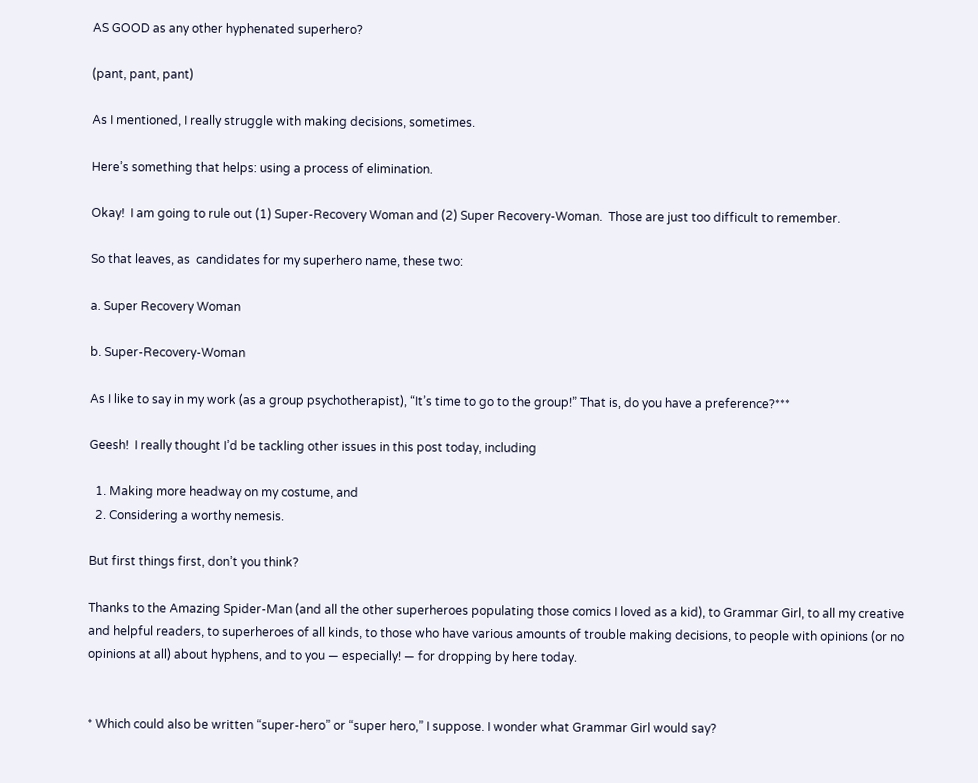AS GOOD as any other hyphenated superhero?

(pant, pant, pant)

As I mentioned, I really struggle with making decisions, sometimes.

Here’s something that helps: using a process of elimination.

Okay!  I am going to rule out (1) Super-Recovery Woman and (2) Super Recovery-Woman.  Those are just too difficult to remember.

So that leaves, as  candidates for my superhero name, these two:

a. Super Recovery Woman

b. Super-Recovery-Woman

As I like to say in my work (as a group psychotherapist), “It’s time to go to the group!” That is, do you have a preference?***

Geesh!  I really thought I’d be tackling other issues in this post today, including

  1. Making more headway on my costume, and
  2. Considering a worthy nemesis.

But first things first, don’t you think?

Thanks to the Amazing Spider-Man (and all the other superheroes populating those comics I loved as a kid), to Grammar Girl, to all my creative and helpful readers, to superheroes of all kinds, to those who have various amounts of trouble making decisions, to people with opinions (or no opinions at all) about hyphens, and to you — especially! — for dropping by here today.


* Which could also be written “super-hero” or “super hero,” I suppose. I wonder what Grammar Girl would say?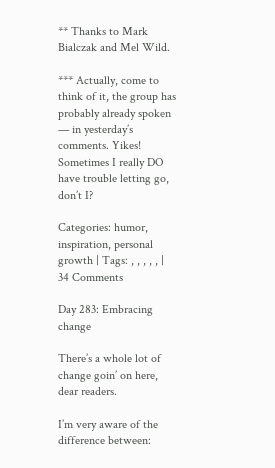** Thanks to Mark Bialczak and Mel Wild.

*** Actually, come to think of it, the group has probably already spoken — in yesterday’s comments. Yikes!  Sometimes I really DO have trouble letting go, don’t I?

Categories: humor, inspiration, personal growth | Tags: , , , , , | 34 Comments

Day 283: Embracing change

There’s a whole lot of change goin’ on here, dear readers.

I’m very aware of the difference between: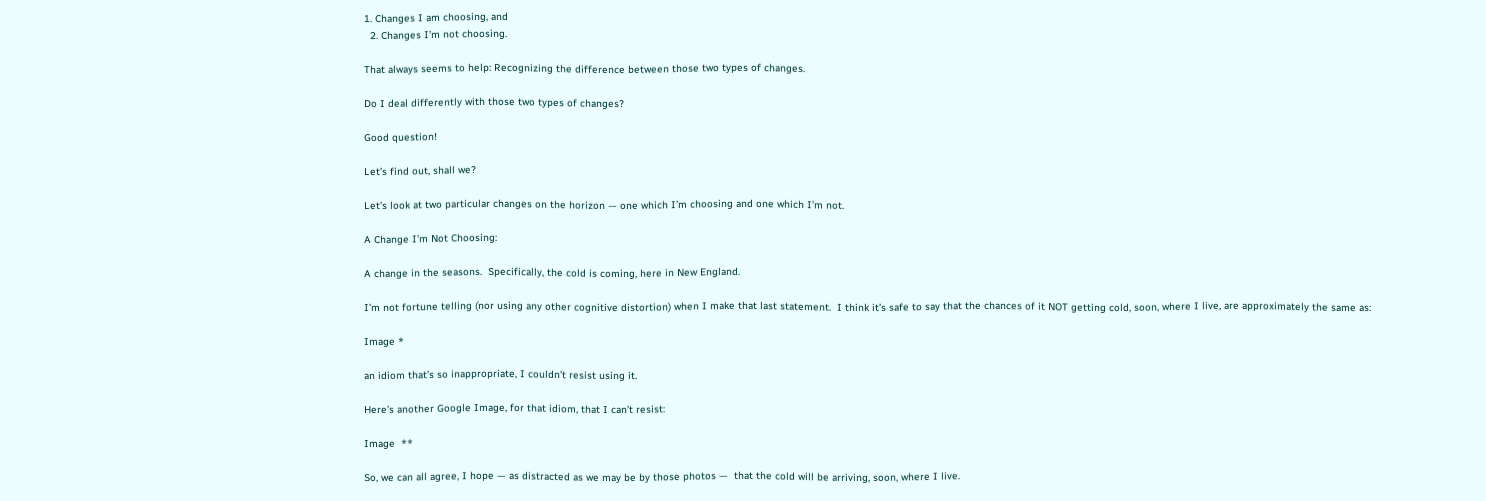1. Changes I am choosing, and
  2. Changes I’m not choosing.

That always seems to help: Recognizing the difference between those two types of changes.

Do I deal differently with those two types of changes?

Good question!

Let’s find out, shall we?

Let’s look at two particular changes on the horizon — one which I’m choosing and one which I’m not.

A Change I’m Not Choosing:

A change in the seasons.  Specifically, the cold is coming, here in New England.

I’m not fortune telling (nor using any other cognitive distortion) when I make that last statement.  I think it’s safe to say that the chances of it NOT getting cold, soon, where I live, are approximately the same as:

Image *

an idiom that’s so inappropriate, I couldn’t resist using it.

Here’s another Google Image, for that idiom, that I can’t resist:

Image  **

So, we can all agree, I hope — as distracted as we may be by those photos —  that the cold will be arriving, soon, where I live.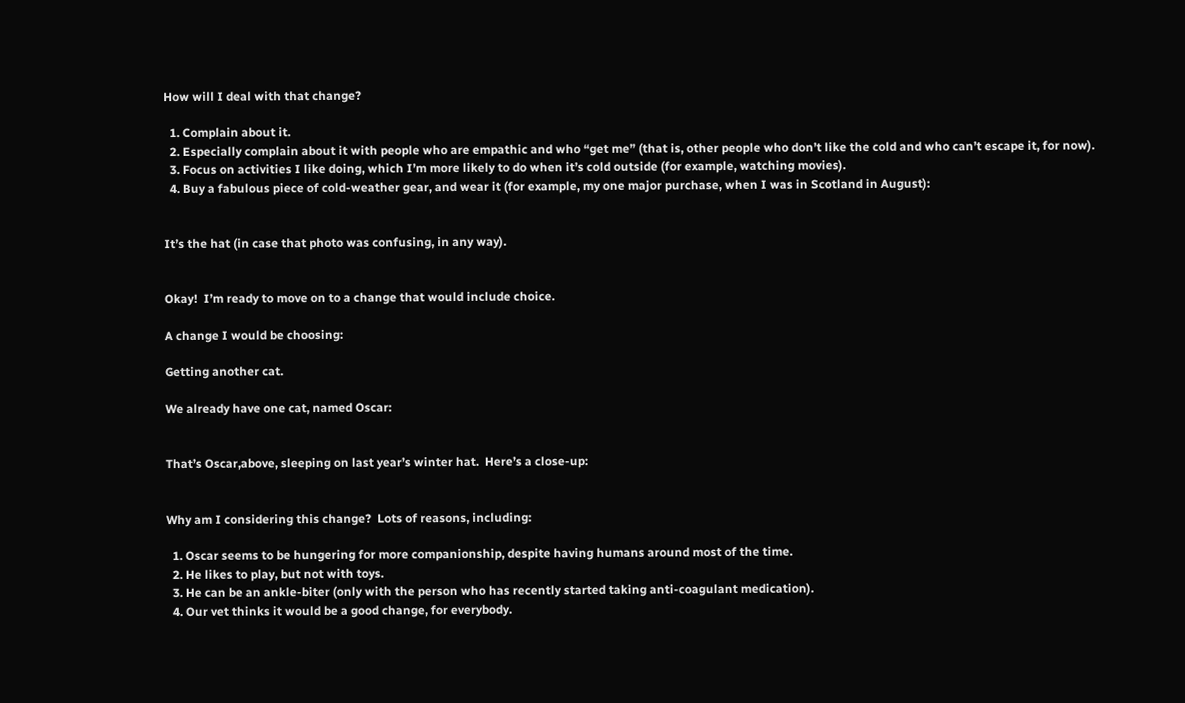How will I deal with that change?

  1. Complain about it.
  2. Especially complain about it with people who are empathic and who “get me” (that is, other people who don’t like the cold and who can’t escape it, for now).
  3. Focus on activities I like doing, which I’m more likely to do when it’s cold outside (for example, watching movies).
  4. Buy a fabulous piece of cold-weather gear, and wear it (for example, my one major purchase, when I was in Scotland in August):


It’s the hat (in case that photo was confusing, in any way).


Okay!  I’m ready to move on to a change that would include choice.

A change I would be choosing:

Getting another cat.

We already have one cat, named Oscar:


That’s Oscar,above, sleeping on last year’s winter hat.  Here’s a close-up:


Why am I considering this change?  Lots of reasons, including:

  1. Oscar seems to be hungering for more companionship, despite having humans around most of the time.
  2. He likes to play, but not with toys.
  3. He can be an ankle-biter (only with the person who has recently started taking anti-coagulant medication).
  4. Our vet thinks it would be a good change, for everybody.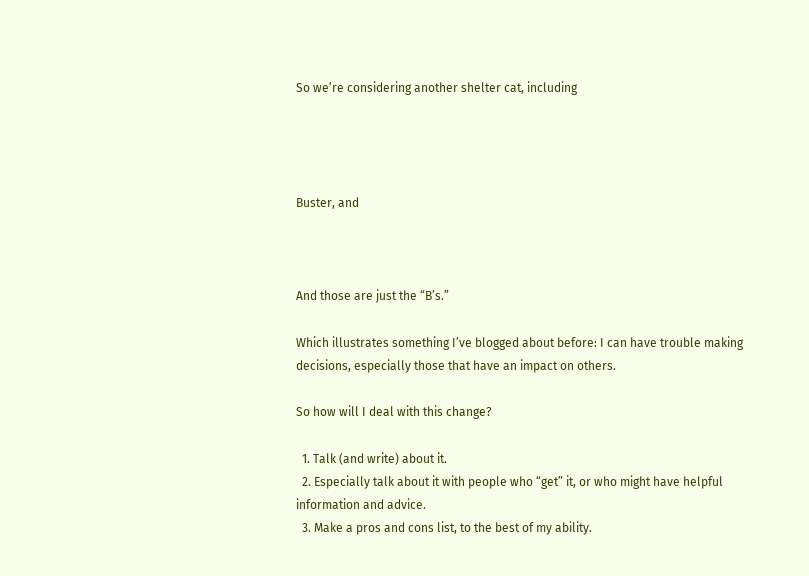So we’re considering another shelter cat, including




Buster, and



And those are just the “B’s.”

Which illustrates something I’ve blogged about before: I can have trouble making decisions, especially those that have an impact on others.

So how will I deal with this change?

  1. Talk (and write) about it.
  2. Especially talk about it with people who “get” it, or who might have helpful information and advice.
  3. Make a pros and cons list, to the best of my ability.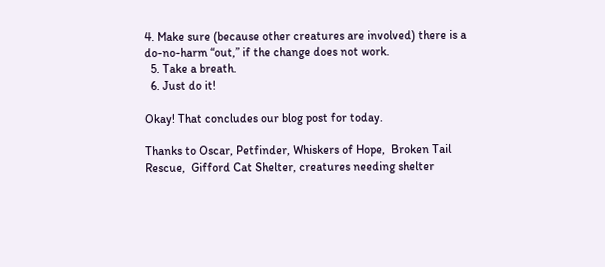4. Make sure (because other creatures are involved) there is a do-no-harm “out,” if the change does not work.
  5. Take a breath.
  6. Just do it!

Okay! That concludes our blog post for today.

Thanks to Oscar, Petfinder, Whiskers of Hope,  Broken Tail Rescue,  Gifford Cat Shelter, creatures needing shelter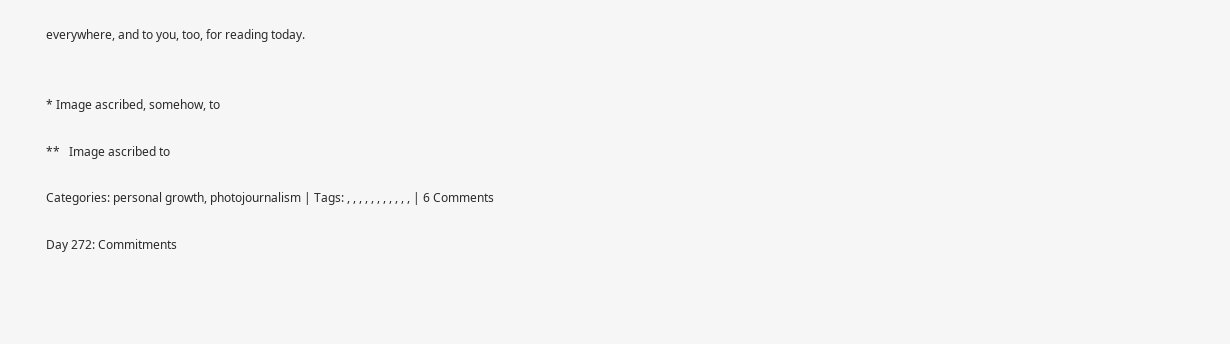everywhere, and to you, too, for reading today.


* Image ascribed, somehow, to

**   Image ascribed to

Categories: personal growth, photojournalism | Tags: , , , , , , , , , , , | 6 Comments

Day 272: Commitments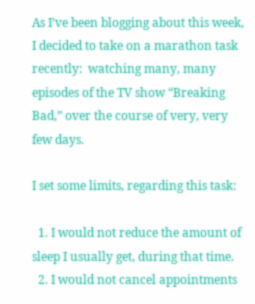As I’ve been blogging about this week, I decided to take on a marathon task recently:  watching many, many episodes of the TV show “Breaking Bad,” over the course of very, very few days.

I set some limits, regarding this task:

  1. I would not reduce the amount of sleep I usually get, during that time.
  2. I would not cancel appointments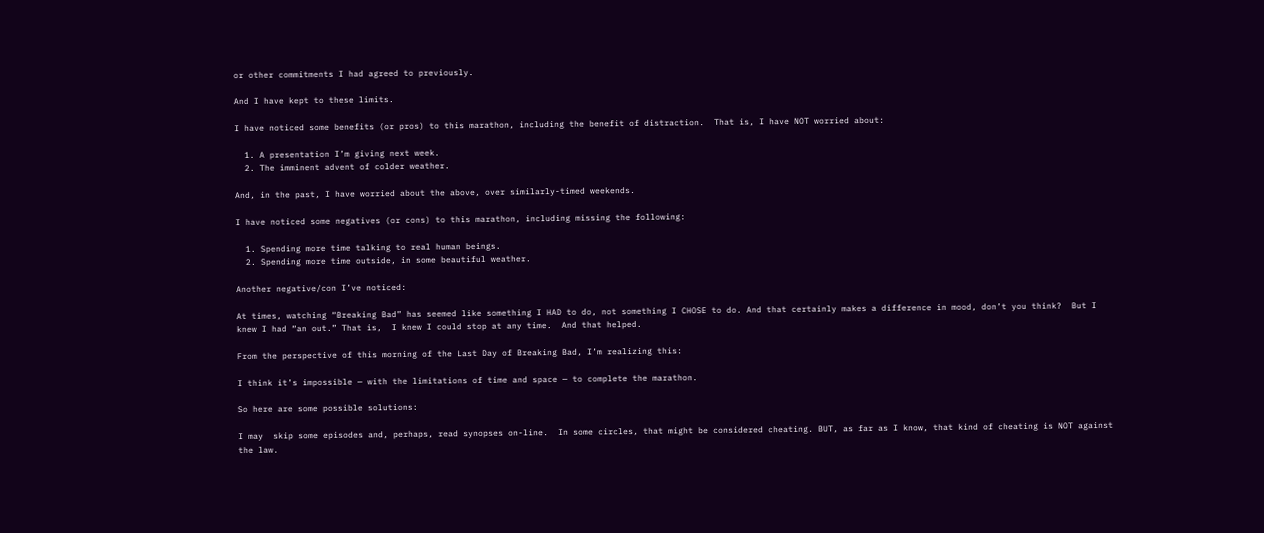or other commitments I had agreed to previously.

And I have kept to these limits.

I have noticed some benefits (or pros) to this marathon, including the benefit of distraction.  That is, I have NOT worried about:

  1. A presentation I’m giving next week.
  2. The imminent advent of colder weather.

And, in the past, I have worried about the above, over similarly-timed weekends.

I have noticed some negatives (or cons) to this marathon, including missing the following:

  1. Spending more time talking to real human beings.
  2. Spending more time outside, in some beautiful weather.

Another negative/con I’ve noticed:

At times, watching “Breaking Bad” has seemed like something I HAD to do, not something I CHOSE to do. And that certainly makes a difference in mood, don’t you think?  But I knew I had “an out.” That is,  I knew I could stop at any time.  And that helped.

From the perspective of this morning of the Last Day of Breaking Bad, I’m realizing this:

I think it’s impossible — with the limitations of time and space — to complete the marathon.

So here are some possible solutions:

I may  skip some episodes and, perhaps, read synopses on-line.  In some circles, that might be considered cheating. BUT, as far as I know, that kind of cheating is NOT against the law.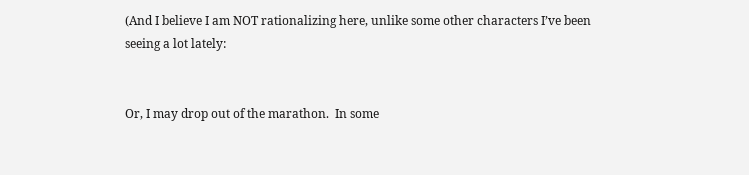(And I believe I am NOT rationalizing here, unlike some other characters I’ve been seeing a lot lately:


Or, I may drop out of the marathon.  In some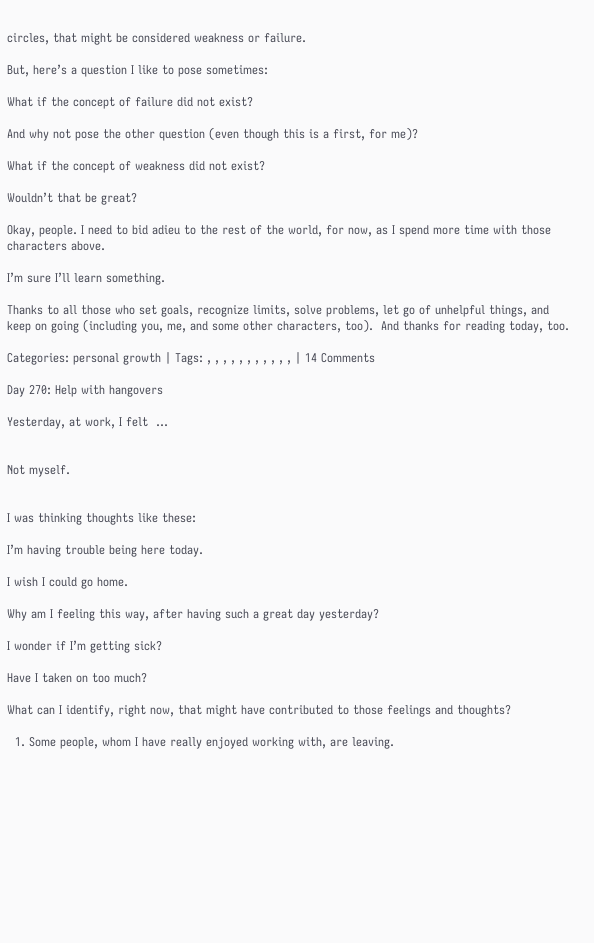circles, that might be considered weakness or failure.

But, here’s a question I like to pose sometimes:

What if the concept of failure did not exist?

And why not pose the other question (even though this is a first, for me)?

What if the concept of weakness did not exist?

Wouldn’t that be great?

Okay, people. I need to bid adieu to the rest of the world, for now, as I spend more time with those characters above.

I’m sure I’ll learn something.

Thanks to all those who set goals, recognize limits, solve problems, let go of unhelpful things, and keep on going (including you, me, and some other characters, too).  And thanks for reading today, too.

Categories: personal growth | Tags: , , , , , , , , , , , | 14 Comments

Day 270: Help with hangovers

Yesterday, at work, I felt  …


Not myself.


I was thinking thoughts like these:

I’m having trouble being here today.

I wish I could go home.

Why am I feeling this way, after having such a great day yesterday?

I wonder if I’m getting sick?

Have I taken on too much?

What can I identify, right now, that might have contributed to those feelings and thoughts?

  1. Some people, whom I have really enjoyed working with, are leaving.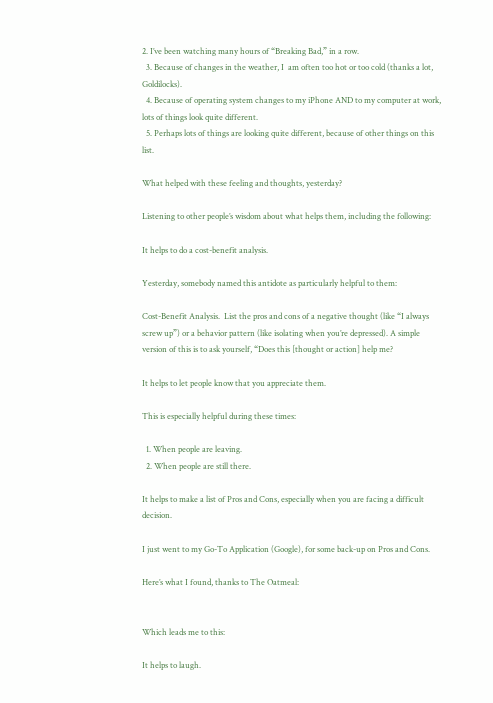2. I’ve been watching many hours of “Breaking Bad,” in a row.
  3. Because of changes in the weather, I  am often too hot or too cold (thanks a lot, Goldilocks).
  4. Because of operating system changes to my iPhone AND to my computer at work, lots of things look quite different.
  5. Perhaps lots of things are looking quite different, because of other things on this list.

What helped with these feeling and thoughts, yesterday?

Listening to other people’s wisdom about what helps them, including the following:

It helps to do a cost-benefit analysis.

Yesterday, somebody named this antidote as particularly helpful to them:

Cost-Benefit Analysis.  List the pros and cons of a negative thought (like “I always screw up”) or a behavior pattern (like isolating when you’re depressed). A simple version of this is to ask yourself, “Does this [thought or action] help me?

It helps to let people know that you appreciate them.

This is especially helpful during these times:

  1. When people are leaving.
  2. When people are still there.

It helps to make a list of Pros and Cons, especially when you are facing a difficult decision.

I just went to my Go-To Application (Google), for some back-up on Pros and Cons.

Here’s what I found, thanks to The Oatmeal:


Which leads me to this:

It helps to laugh.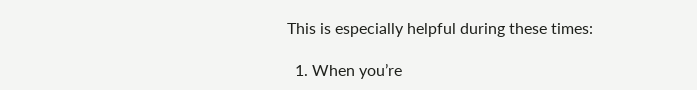This is especially helpful during these times:

  1. When you’re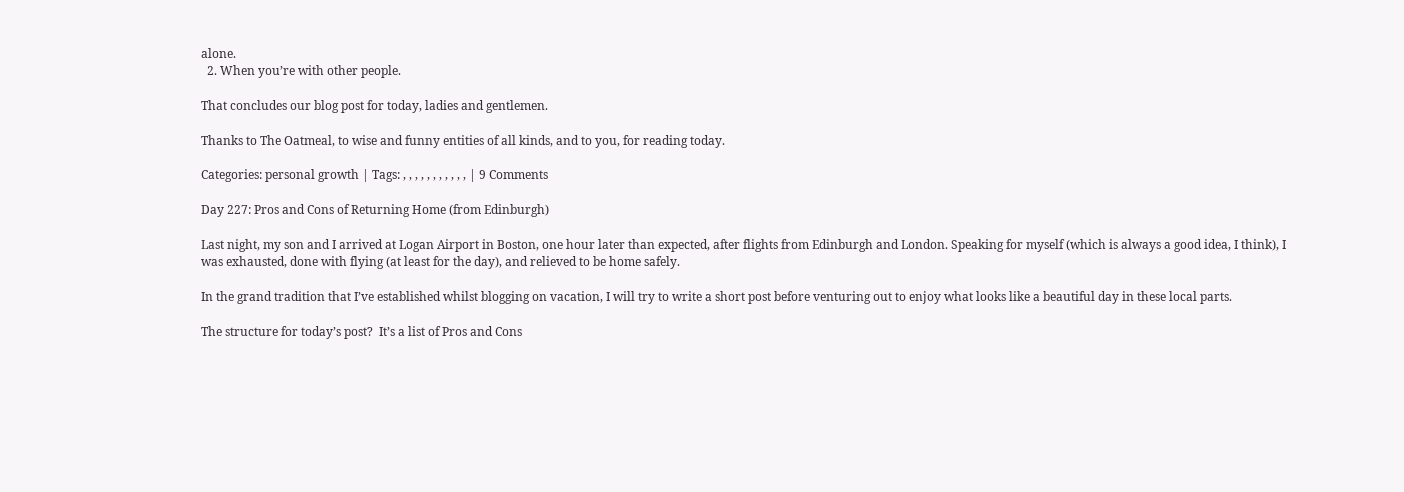alone.
  2. When you’re with other people.

That concludes our blog post for today, ladies and gentlemen.

Thanks to The Oatmeal, to wise and funny entities of all kinds, and to you, for reading today.

Categories: personal growth | Tags: , , , , , , , , , , , | 9 Comments

Day 227: Pros and Cons of Returning Home (from Edinburgh)

Last night, my son and I arrived at Logan Airport in Boston, one hour later than expected, after flights from Edinburgh and London. Speaking for myself (which is always a good idea, I think), I was exhausted, done with flying (at least for the day), and relieved to be home safely.

In the grand tradition that I’ve established whilst blogging on vacation, I will try to write a short post before venturing out to enjoy what looks like a beautiful day in these local parts.

The structure for today’s post?  It’s a list of Pros and Cons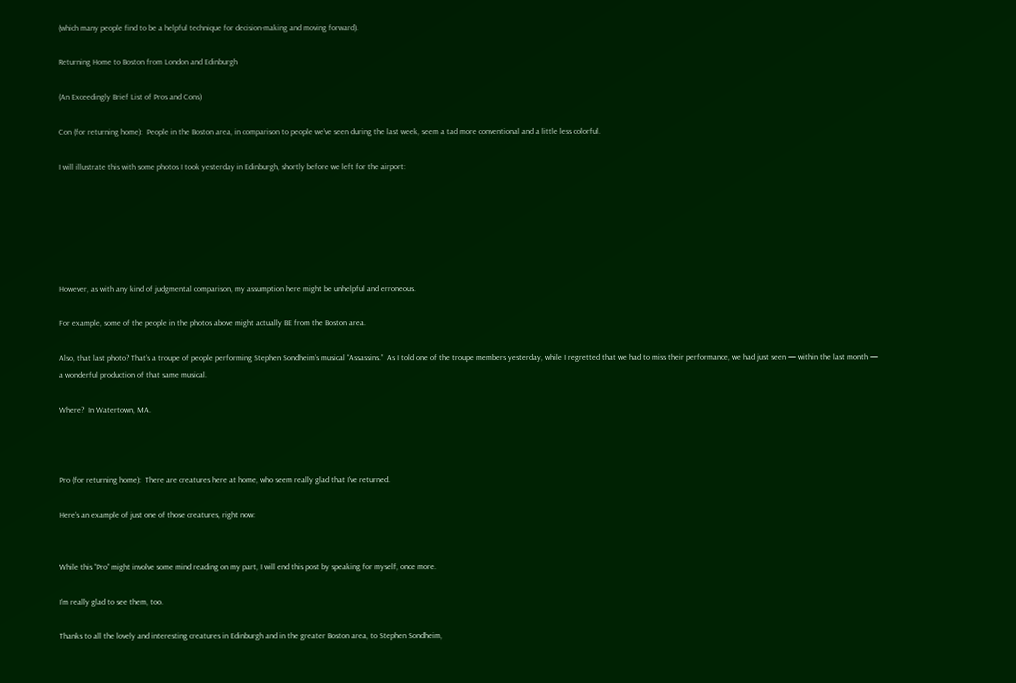(which many people find to be a helpful technique for decision-making and moving forward).

Returning Home to Boston from London and Edinburgh

(An Exceedingly Brief List of Pros and Cons)

Con (for returning home):  People in the Boston area, in comparison to people we’ve seen during the last week, seem a tad more conventional and a little less colorful.

I will illustrate this with some photos I took yesterday in Edinburgh, shortly before we left for the airport:






However, as with any kind of judgmental comparison, my assumption here might be unhelpful and erroneous.

For example, some of the people in the photos above might actually BE from the Boston area.

Also, that last photo? That’s a troupe of people performing Stephen Sondheim’s musical “Assassins.”  As I told one of the troupe members yesterday, while I regretted that we had to miss their performance, we had just seen — within the last month — a wonderful production of that same musical.

Where?  In Watertown, MA.



Pro (for returning home):  There are creatures here at home, who seem really glad that I’ve returned.

Here’s an example of just one of those creatures, right now:


While this “Pro” might involve some mind reading on my part, I will end this post by speaking for myself, once more.

I’m really glad to see them, too.

Thanks to all the lovely and interesting creatures in Edinburgh and in the greater Boston area, to Stephen Sondheim,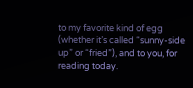to my favorite kind of egg (whether it’s called “sunny-side up” or “fried”), and to you, for reading today.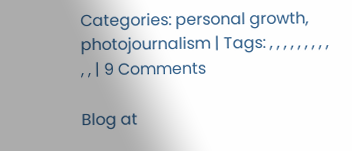Categories: personal growth, photojournalism | Tags: , , , , , , , , , , , | 9 Comments

Blog at